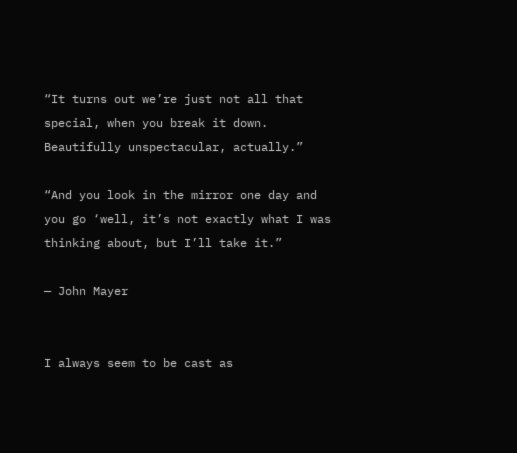“It turns out we’re just not all that special, when you break it down. Beautifully unspectacular, actually.”

“And you look in the mirror one day and you go ‘well, it’s not exactly what I was thinking about, but I’ll take it.”

— John Mayer


I always seem to be cast as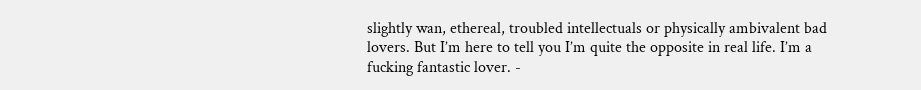slightly wan, ethereal, troubled intellectuals or physically ambivalent bad lovers. But I’m here to tell you I’m quite the opposite in real life. I’m a fucking fantastic lover. -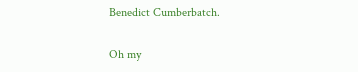Benedict Cumberbatch.

Oh my